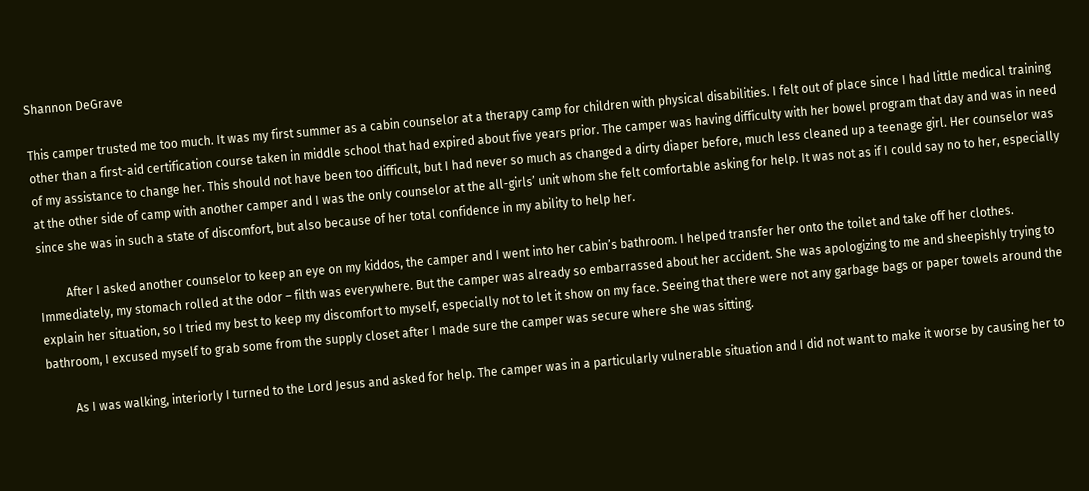Shannon DeGrave

This camper trusted me too much. It was my first summer as a cabin counselor at a therapy camp for children with physical disabilities. I felt out of place since I had little medical training other than a first-aid certification course taken in middle school that had expired about five years prior. The camper was having difficulty with her bowel program that day and was in need of my assistance to change her. This should not have been too difficult, but I had never so much as changed a dirty diaper before, much less cleaned up a teenage girl. Her counselor was at the other side of camp with another camper and I was the only counselor at the all-girls’ unit whom she felt comfortable asking for help. It was not as if I could say no to her, especially since she was in such a state of discomfort, but also because of her total confidence in my ability to help her.

         After I asked another counselor to keep an eye on my kiddos, the camper and I went into her cabin’s bathroom. I helped transfer her onto the toilet and take off her clothes. Immediately, my stomach rolled at the odor – filth was everywhere. But the camper was already so embarrassed about her accident. She was apologizing to me and sheepishly trying to explain her situation, so I tried my best to keep my discomfort to myself, especially not to let it show on my face. Seeing that there were not any garbage bags or paper towels around the bathroom, I excused myself to grab some from the supply closet after I made sure the camper was secure where she was sitting.

         As I was walking, interiorly I turned to the Lord Jesus and asked for help. The camper was in a particularly vulnerable situation and I did not want to make it worse by causing her to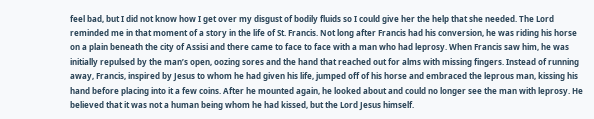feel bad, but I did not know how I get over my disgust of bodily fluids so I could give her the help that she needed. The Lord reminded me in that moment of a story in the life of St. Francis. Not long after Francis had his conversion, he was riding his horse on a plain beneath the city of Assisi and there came to face to face with a man who had leprosy. When Francis saw him, he was initially repulsed by the man’s open, oozing sores and the hand that reached out for alms with missing fingers. Instead of running away, Francis, inspired by Jesus to whom he had given his life, jumped off of his horse and embraced the leprous man, kissing his hand before placing into it a few coins. After he mounted again, he looked about and could no longer see the man with leprosy. He believed that it was not a human being whom he had kissed, but the Lord Jesus himself.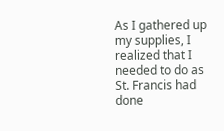As I gathered up my supplies, I realized that I needed to do as St. Francis had done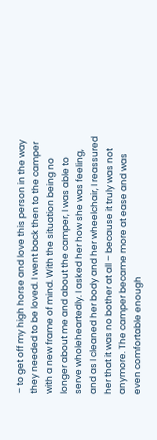– to get off my high horse and love this person in the way they needed to be loved. I went back then to the camper with a new frame of mind. With the situation being no longer about me and about the camper, I was able to serve wholeheartedly. I asked her how she was feeling, and as I cleaned her body and her wheelchair, I reassured her that it was no bother at all – because it truly was not anymore. The camper became more at ease and was even comfortable enough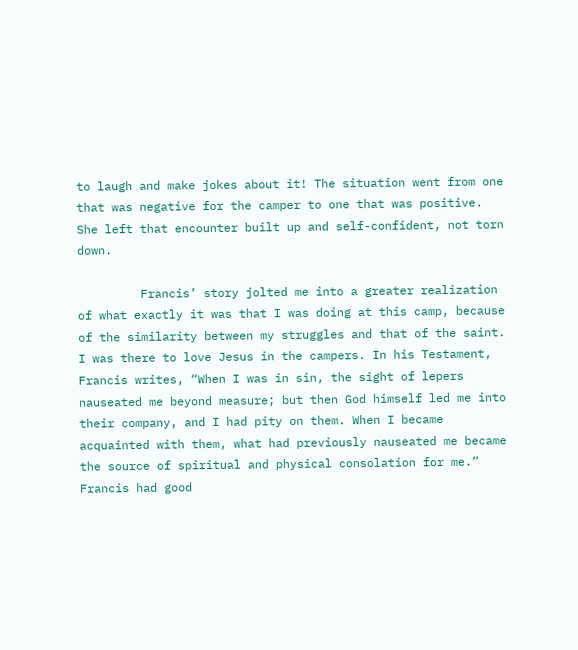to laugh and make jokes about it! The situation went from one that was negative for the camper to one that was positive. She left that encounter built up and self-confident, not torn down.

         Francis’ story jolted me into a greater realization of what exactly it was that I was doing at this camp, because of the similarity between my struggles and that of the saint. I was there to love Jesus in the campers. In his Testament, Francis writes, “When I was in sin, the sight of lepers nauseated me beyond measure; but then God himself led me into their company, and I had pity on them. When I became acquainted with them, what had previously nauseated me became the source of spiritual and physical consolation for me.” Francis had good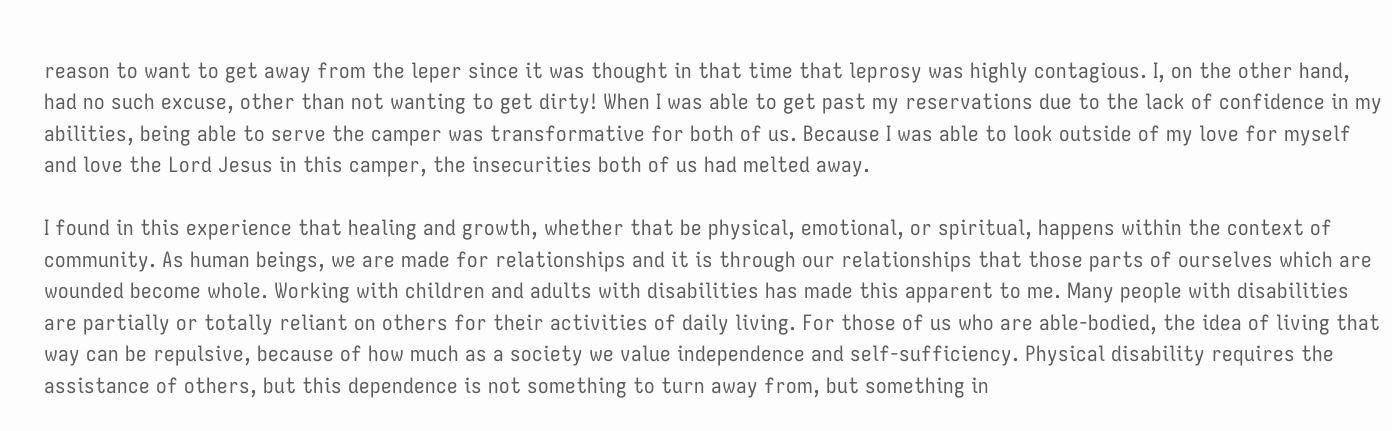reason to want to get away from the leper since it was thought in that time that leprosy was highly contagious. I, on the other hand, had no such excuse, other than not wanting to get dirty! When I was able to get past my reservations due to the lack of confidence in my abilities, being able to serve the camper was transformative for both of us. Because I was able to look outside of my love for myself and love the Lord Jesus in this camper, the insecurities both of us had melted away.

I found in this experience that healing and growth, whether that be physical, emotional, or spiritual, happens within the context of community. As human beings, we are made for relationships and it is through our relationships that those parts of ourselves which are wounded become whole. Working with children and adults with disabilities has made this apparent to me. Many people with disabilities are partially or totally reliant on others for their activities of daily living. For those of us who are able-bodied, the idea of living that way can be repulsive, because of how much as a society we value independence and self-sufficiency. Physical disability requires the assistance of others, but this dependence is not something to turn away from, but something in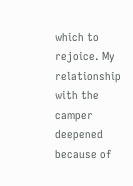which to rejoice. My relationship with the camper deepened because of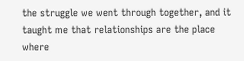the struggle we went through together, and it taught me that relationships are the place where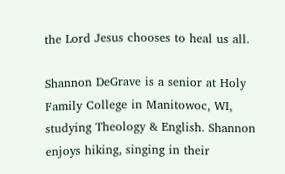the Lord Jesus chooses to heal us all.

Shannon DeGrave is a senior at Holy Family College in Manitowoc, WI, studying Theology & English. Shannon enjoys hiking, singing in their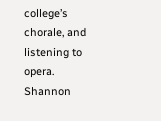college’s chorale, and listening to opera. Shannon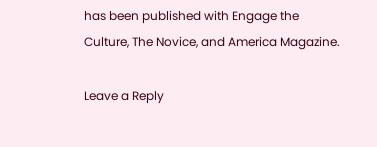has been published with Engage the Culture, The Novice, and America Magazine.

Leave a Reply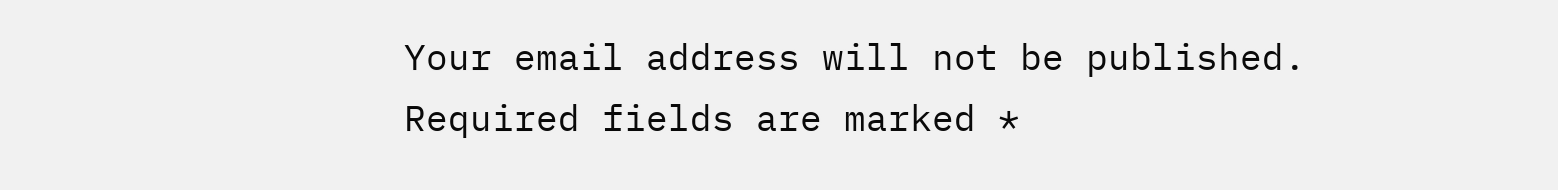Your email address will not be published. Required fields are marked *